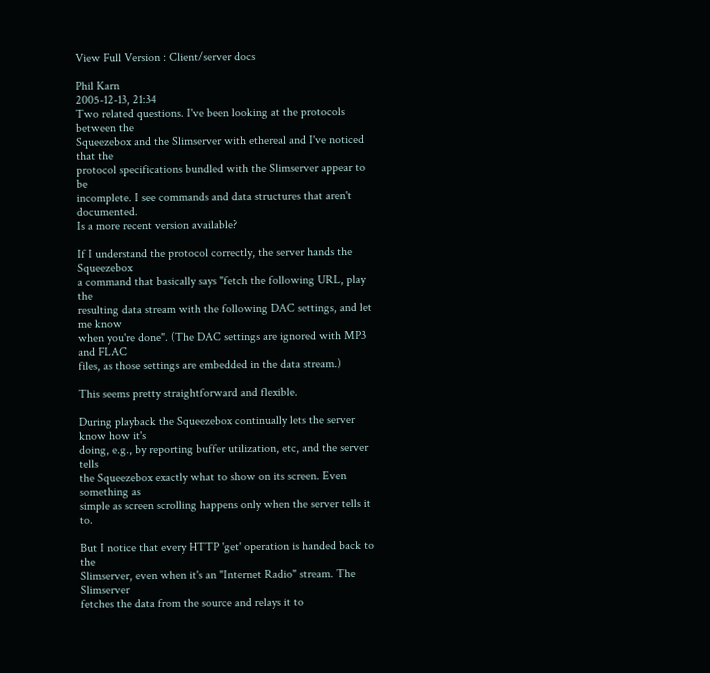View Full Version : Client/server docs

Phil Karn
2005-12-13, 21:34
Two related questions. I've been looking at the protocols between the
Squeezebox and the Slimserver with ethereal and I've noticed that the
protocol specifications bundled with the Slimserver appear to be
incomplete. I see commands and data structures that aren't documented.
Is a more recent version available?

If I understand the protocol correctly, the server hands the Squeezebox
a command that basically says "fetch the following URL, play the
resulting data stream with the following DAC settings, and let me know
when you're done". (The DAC settings are ignored with MP3 and FLAC
files, as those settings are embedded in the data stream.)

This seems pretty straightforward and flexible.

During playback the Squeezebox continually lets the server know how it's
doing, e.g., by reporting buffer utilization, etc, and the server tells
the Squeezebox exactly what to show on its screen. Even something as
simple as screen scrolling happens only when the server tells it to.

But I notice that every HTTP 'get' operation is handed back to the
Slimserver, even when it's an "Internet Radio" stream. The Slimserver
fetches the data from the source and relays it to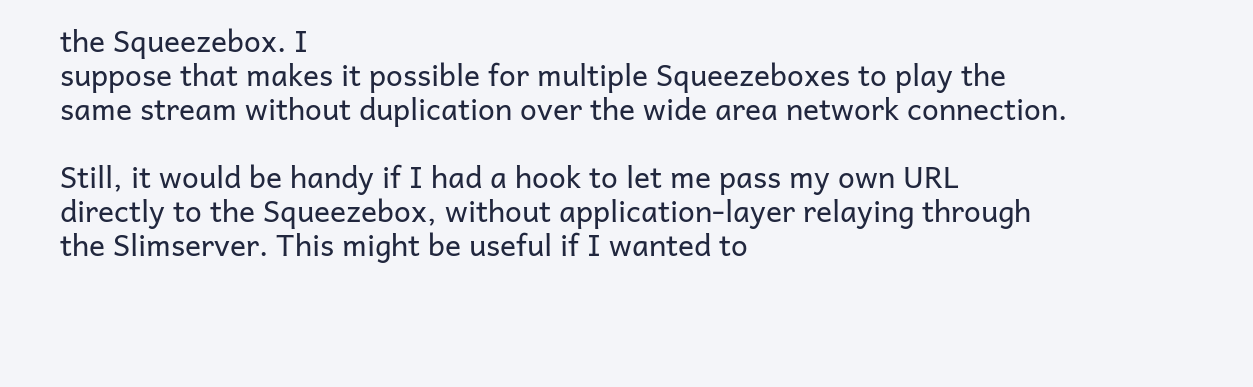the Squeezebox. I
suppose that makes it possible for multiple Squeezeboxes to play the
same stream without duplication over the wide area network connection.

Still, it would be handy if I had a hook to let me pass my own URL
directly to the Squeezebox, without application-layer relaying through
the Slimserver. This might be useful if I wanted to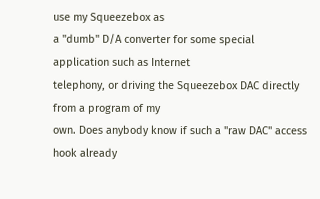use my Squeezebox as
a "dumb" D/A converter for some special application such as Internet
telephony, or driving the Squeezebox DAC directly from a program of my
own. Does anybody know if such a "raw DAC" access hook already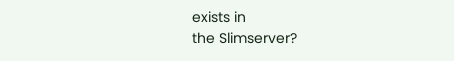exists in
the Slimserver?